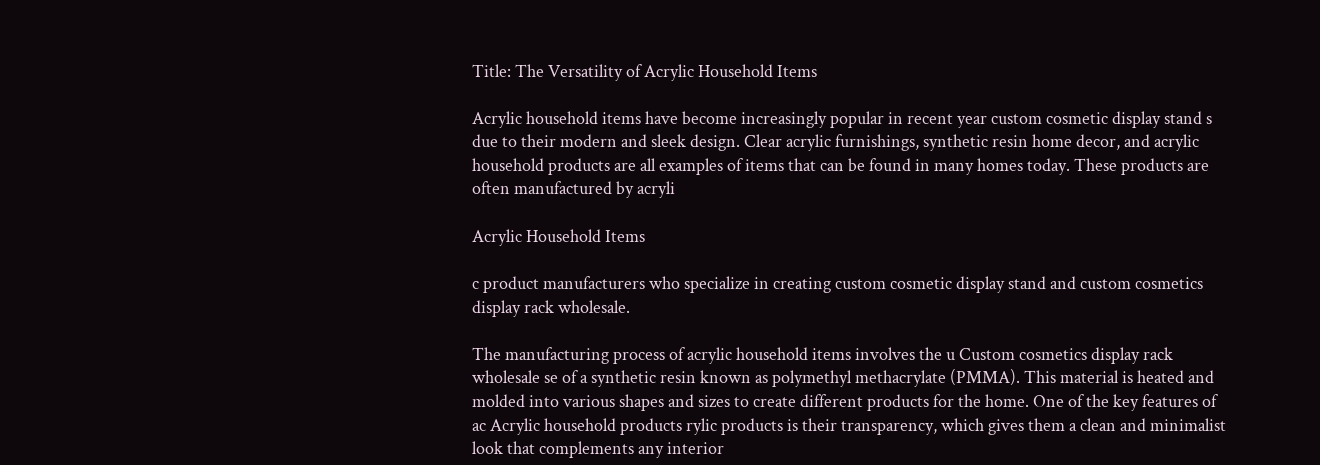Title: The Versatility of Acrylic Household Items

Acrylic household items have become increasingly popular in recent year custom cosmetic display stand s due to their modern and sleek design. Clear acrylic furnishings, synthetic resin home decor, and acrylic household products are all examples of items that can be found in many homes today. These products are often manufactured by acryli

Acrylic Household Items

c product manufacturers who specialize in creating custom cosmetic display stand and custom cosmetics display rack wholesale.

The manufacturing process of acrylic household items involves the u Custom cosmetics display rack wholesale se of a synthetic resin known as polymethyl methacrylate (PMMA). This material is heated and molded into various shapes and sizes to create different products for the home. One of the key features of ac Acrylic household products rylic products is their transparency, which gives them a clean and minimalist look that complements any interior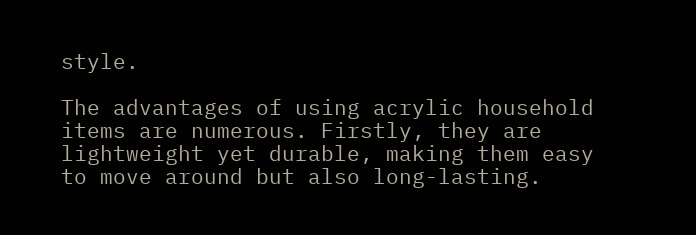style.

The advantages of using acrylic household items are numerous. Firstly, they are lightweight yet durable, making them easy to move around but also long-lasting.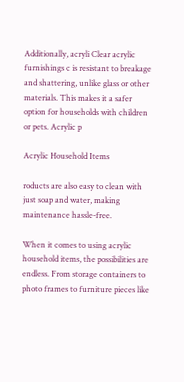Additionally, acryli Clear acrylic furnishings c is resistant to breakage and shattering, unlike glass or other materials. This makes it a safer option for households with children or pets. Acrylic p

Acrylic Household Items

roducts are also easy to clean with just soap and water, making maintenance hassle-free.

When it comes to using acrylic household items, the possibilities are endless. From storage containers to photo frames to furniture pieces like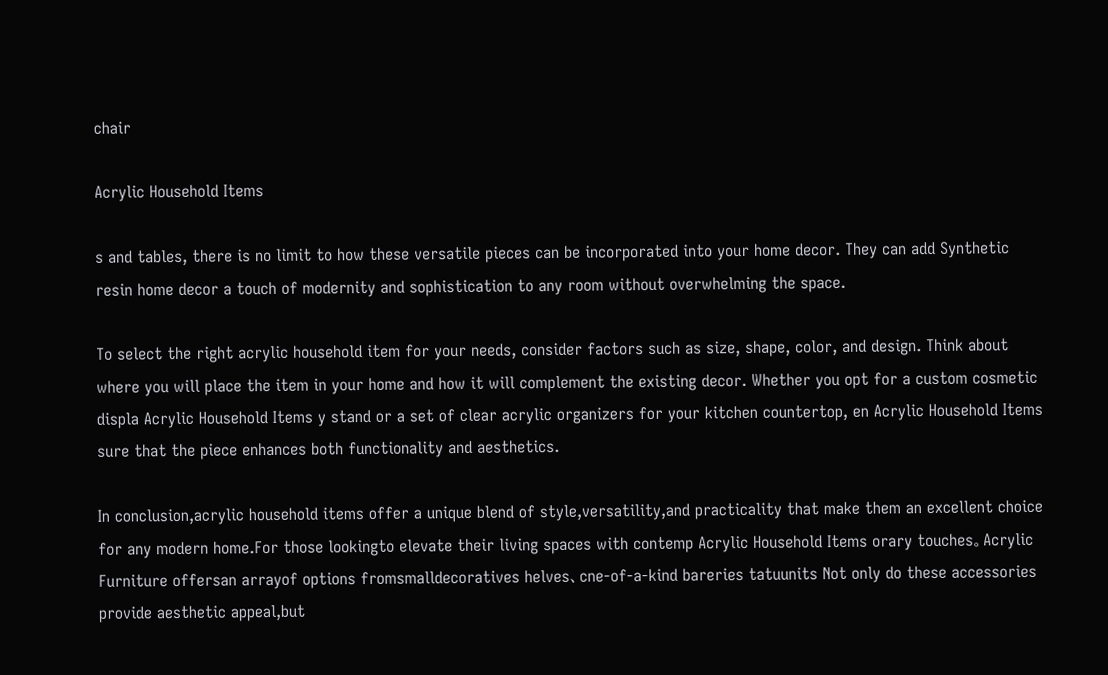chair

Acrylic Household Items

s and tables, there is no limit to how these versatile pieces can be incorporated into your home decor. They can add Synthetic resin home decor a touch of modernity and sophistication to any room without overwhelming the space.

To select the right acrylic household item for your needs, consider factors such as size, shape, color, and design. Think about where you will place the item in your home and how it will complement the existing decor. Whether you opt for a custom cosmetic displa Acrylic Household Items y stand or a set of clear acrylic organizers for your kitchen countertop, en Acrylic Household Items sure that the piece enhances both functionality and aesthetics.

In conclusion,acrylic household items offer a unique blend of style,versatility,and practicality that make them an excellent choice for any modern home.For those lookingto elevate their living spaces with contemp Acrylic Household Items orary touches。Acrylic Furniture offersan arrayof options fromsmalldecoratives helves、cne-of-a-kind bareries tatuunits Not only do these accessories provide aesthetic appeal,but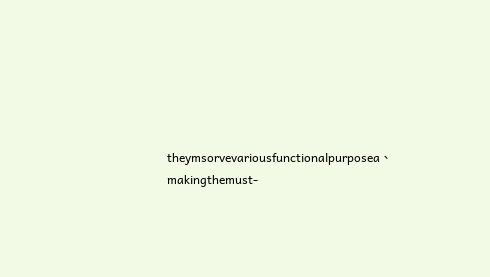theymsorvevariousfunctionalpurposea、makingthemust-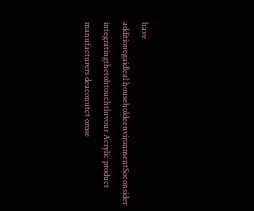have additionegaidleal.householdeenvironmentSoconsider integratingthetohtouchtlnvour Acrylic product manufacturers deaconutct orose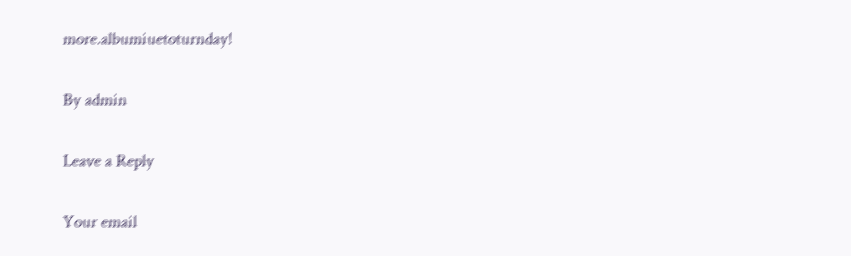more.albumiuetoturnday!

By admin

Leave a Reply

Your email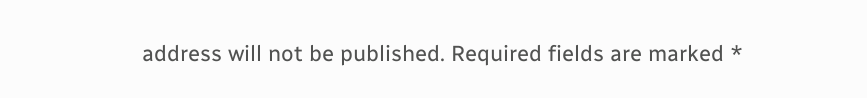address will not be published. Required fields are marked *